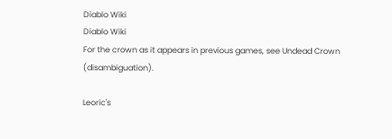Diablo Wiki
Diablo Wiki
For the crown as it appears in previous games, see Undead Crown (disambiguation).

Leoric's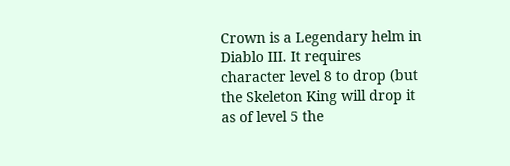Crown is a Legendary helm in Diablo III. It requires character level 8 to drop (but the Skeleton King will drop it as of level 5 the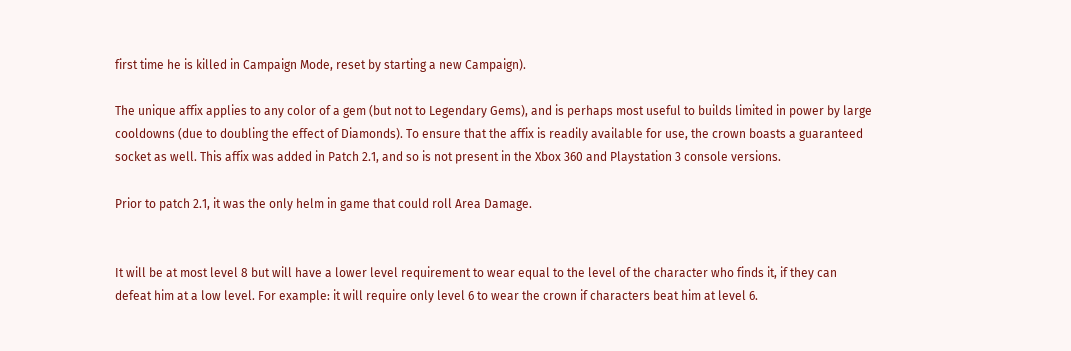first time he is killed in Campaign Mode, reset by starting a new Campaign).

The unique affix applies to any color of a gem (but not to Legendary Gems), and is perhaps most useful to builds limited in power by large cooldowns (due to doubling the effect of Diamonds). To ensure that the affix is readily available for use, the crown boasts a guaranteed socket as well. This affix was added in Patch 2.1, and so is not present in the Xbox 360 and Playstation 3 console versions.

Prior to patch 2.1, it was the only helm in game that could roll Area Damage.


It will be at most level 8 but will have a lower level requirement to wear equal to the level of the character who finds it, if they can defeat him at a low level. For example: it will require only level 6 to wear the crown if characters beat him at level 6.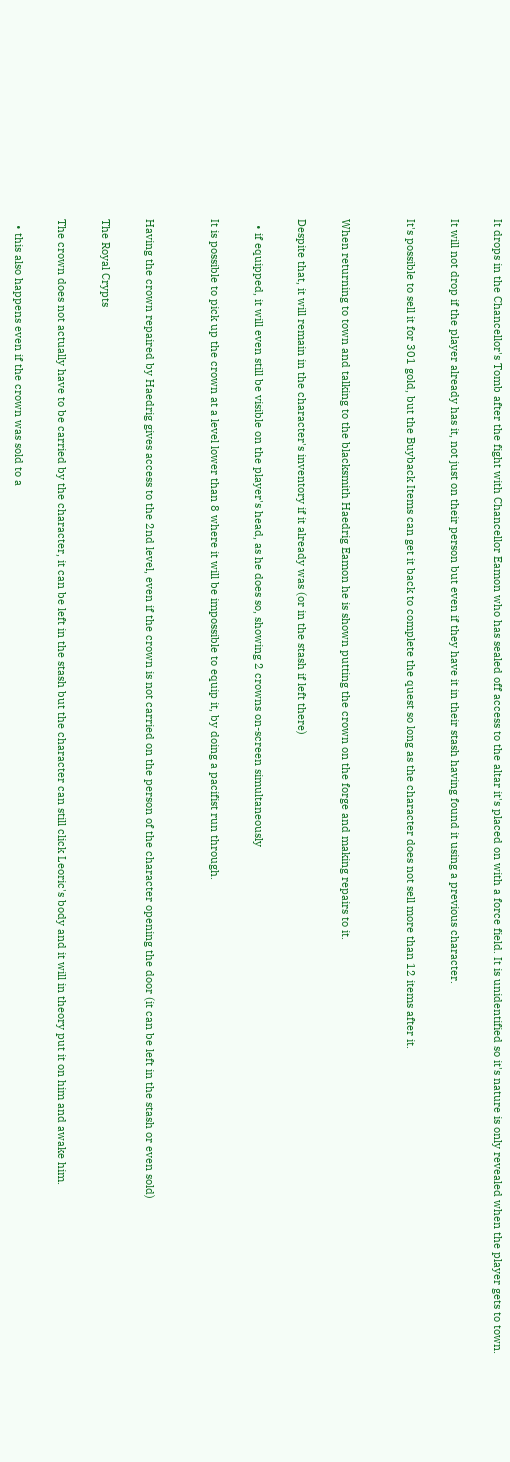It drops in the Chancellor's Tomb after the fight with Chancellor Eamon who has sealed off access to the altar it's placed on with a force field. It is unidentified so it's nature is only revealed when the player gets to town.

It will not drop if the player already has it, not just on their person but even if they have it in their stash having found it using a previous character.

It's possible to sell it for 301 gold, but the Buyback Items can get it back to complete the quest so long as the character does not sell more than 12 items after it.


When returning to town and talking to the blacksmith Haedrig Eamon he is shown putting the crown on the forge and making repairs to it.

Despite that, it will remain in the character's inventory if it already was (or in the stash if left there)

  • if equipped, it will even still be visible on the player's head, as he does so, showing 2 crowns on-screen simultaneously

It is possible to pick up the crown at a level lower than 8 where it will be impossible to equip it, by doing a pacifist run through.


Having the crown repaired by Haedrig gives access to the 2nd level, even if the crown is not carried on the person of the character opening the door (it can be left in the stash or even sold)

The Royal Crypts

The crown does not actually have to be carried by the character, it can be left in the stash but the character can still click Leoric's body and it will in theory put it on him and awake him.

  • this also happens even if the crown was sold to a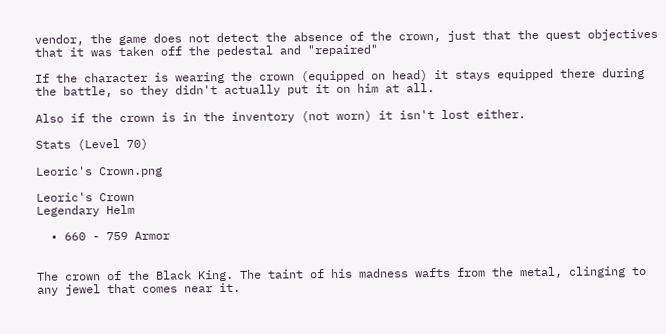vendor, the game does not detect the absence of the crown, just that the quest objectives that it was taken off the pedestal and "repaired"

If the character is wearing the crown (equipped on head) it stays equipped there during the battle, so they didn't actually put it on him at all.

Also if the crown is in the inventory (not worn) it isn't lost either.

Stats (Level 70)

Leoric's Crown.png

Leoric's Crown
Legendary Helm

  • 660 - 759 Armor


The crown of the Black King. The taint of his madness wafts from the metal, clinging to any jewel that comes near it.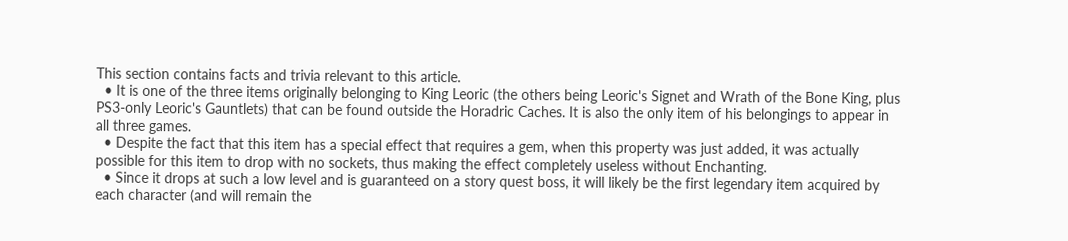This section contains facts and trivia relevant to this article.
  • It is one of the three items originally belonging to King Leoric (the others being Leoric's Signet and Wrath of the Bone King, plus PS3-only Leoric's Gauntlets) that can be found outside the Horadric Caches. It is also the only item of his belongings to appear in all three games.
  • Despite the fact that this item has a special effect that requires a gem, when this property was just added, it was actually possible for this item to drop with no sockets, thus making the effect completely useless without Enchanting.
  • Since it drops at such a low level and is guaranteed on a story quest boss, it will likely be the first legendary item acquired by each character (and will remain the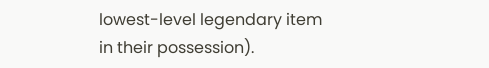lowest-level legendary item in their possession).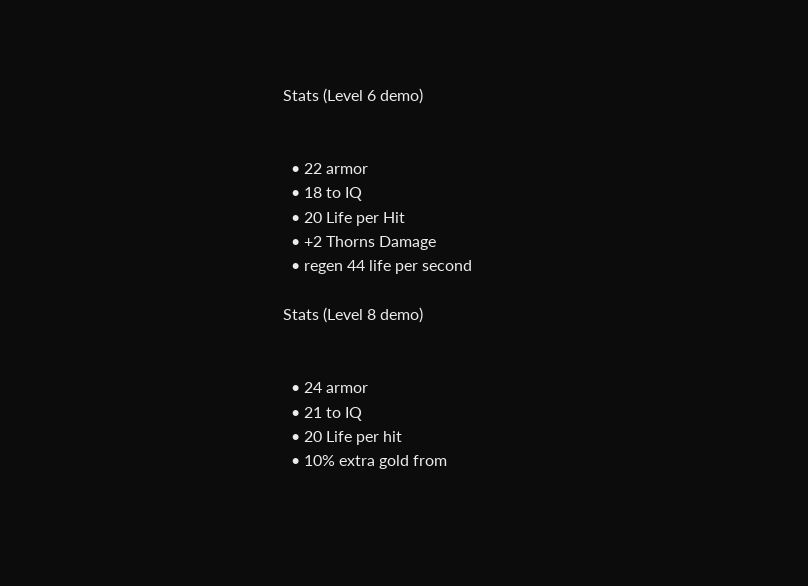Stats (Level 6 demo)


  • 22 armor
  • 18 to IQ
  • 20 Life per Hit
  • +2 Thorns Damage
  • regen 44 life per second

Stats (Level 8 demo)


  • 24 armor
  • 21 to IQ
  • 20 Life per hit
  • 10% extra gold from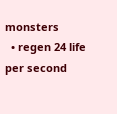monsters
  • regen 24 life per second